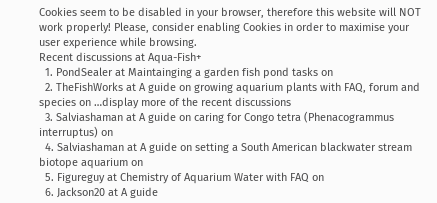Cookies seem to be disabled in your browser, therefore this website will NOT work properly! Please, consider enabling Cookies in order to maximise your user experience while browsing.
Recent discussions at Aqua-Fish+
  1. PondSealer at Maintainging a garden fish pond tasks on
  2. TheFishWorks at A guide on growing aquarium plants with FAQ, forum and species on …display more of the recent discussions
  3. Salviashaman at A guide on caring for Congo tetra (Phenacogrammus interruptus) on
  4. Salviashaman at A guide on setting a South American blackwater stream biotope aquarium on
  5. Figureguy at Chemistry of Aquarium Water with FAQ on
  6. Jackson20 at A guide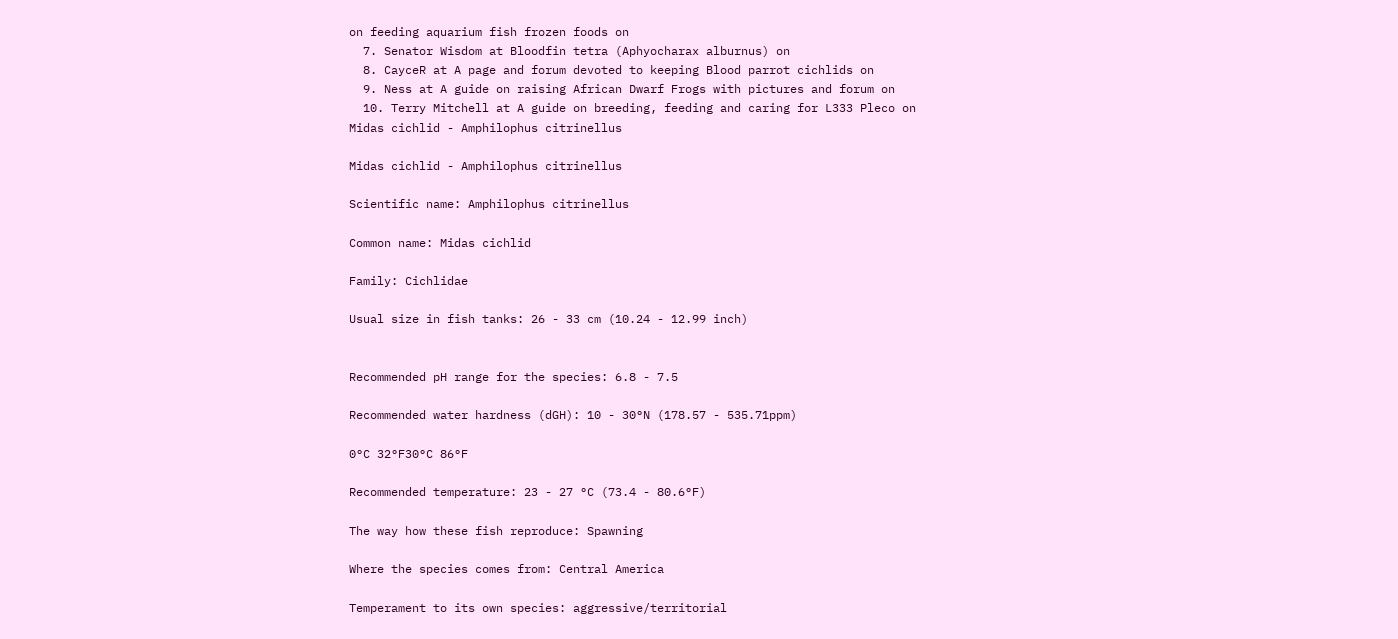on feeding aquarium fish frozen foods on
  7. Senator Wisdom at Bloodfin tetra (Aphyocharax alburnus) on
  8. CayceR at A page and forum devoted to keeping Blood parrot cichlids on
  9. Ness at A guide on raising African Dwarf Frogs with pictures and forum on
  10. Terry Mitchell at A guide on breeding, feeding and caring for L333 Pleco on
Midas cichlid - Amphilophus citrinellus

Midas cichlid - Amphilophus citrinellus

Scientific name: Amphilophus citrinellus

Common name: Midas cichlid

Family: Cichlidae

Usual size in fish tanks: 26 - 33 cm (10.24 - 12.99 inch)


Recommended pH range for the species: 6.8 - 7.5

Recommended water hardness (dGH): 10 - 30°N (178.57 - 535.71ppm)

0°C 32°F30°C 86°F

Recommended temperature: 23 - 27 °C (73.4 - 80.6°F)

The way how these fish reproduce: Spawning

Where the species comes from: Central America

Temperament to its own species: aggressive/territorial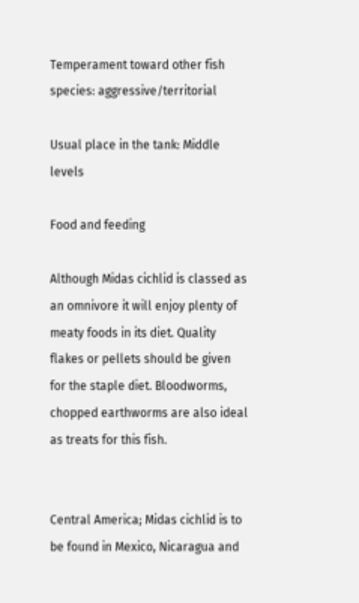Temperament toward other fish species: aggressive/territorial

Usual place in the tank: Middle levels

Food and feeding

Although Midas cichlid is classed as an omnivore it will enjoy plenty of meaty foods in its diet. Quality flakes or pellets should be given for the staple diet. Bloodworms, chopped earthworms are also ideal as treats for this fish.


Central America; Midas cichlid is to be found in Mexico, Nicaragua and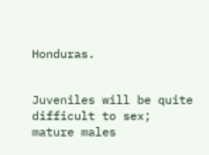Honduras.


Juveniles will be quite difficult to sex; mature males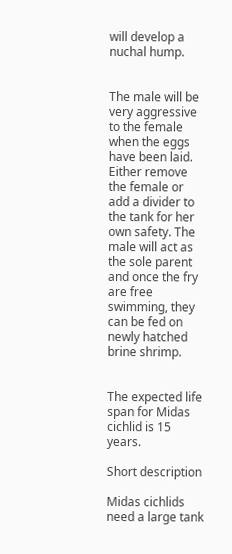will develop a nuchal hump.


The male will be very aggressive to the female when the eggs have been laid. Either remove the female or add a divider to the tank for her own safety. The male will act as the sole parent and once the fry are free swimming, they can be fed on newly hatched brine shrimp.


The expected life span for Midas cichlid is 15 years.

Short description

Midas cichlids need a large tank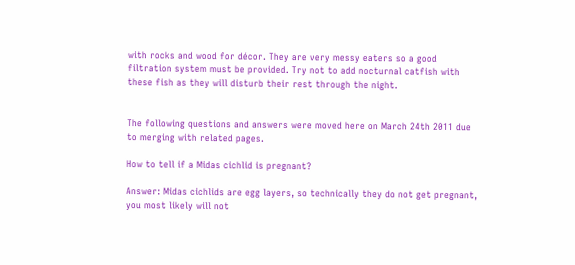with rocks and wood for décor. They are very messy eaters so a good filtration system must be provided. Try not to add nocturnal catfish with these fish as they will disturb their rest through the night.


The following questions and answers were moved here on March 24th 2011 due to merging with related pages.

How to tell if a Midas cichlid is pregnant?

Answer: Midas cichlids are egg layers, so technically they do not get pregnant, you most likely will not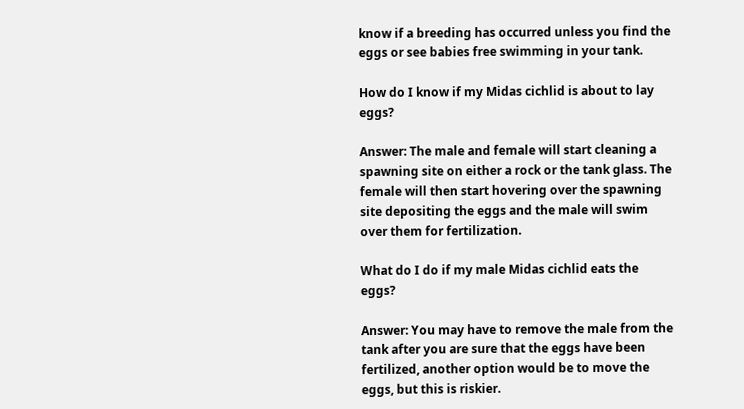know if a breeding has occurred unless you find the eggs or see babies free swimming in your tank.

How do I know if my Midas cichlid is about to lay eggs?

Answer: The male and female will start cleaning a spawning site on either a rock or the tank glass. The female will then start hovering over the spawning site depositing the eggs and the male will swim over them for fertilization.

What do I do if my male Midas cichlid eats the eggs?

Answer: You may have to remove the male from the tank after you are sure that the eggs have been fertilized, another option would be to move the eggs, but this is riskier.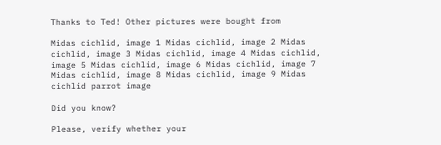Thanks to Ted! Other pictures were bought from

Midas cichlid, image 1 Midas cichlid, image 2 Midas cichlid, image 3 Midas cichlid, image 4 Midas cichlid, image 5 Midas cichlid, image 6 Midas cichlid, image 7 Midas cichlid, image 8 Midas cichlid, image 9 Midas cichlid parrot image

Did you know?

Please, verify whether your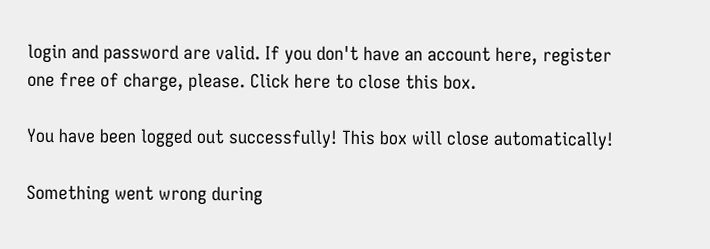login and password are valid. If you don't have an account here, register one free of charge, please. Click here to close this box.

You have been logged out successfully! This box will close automatically!

Something went wrong during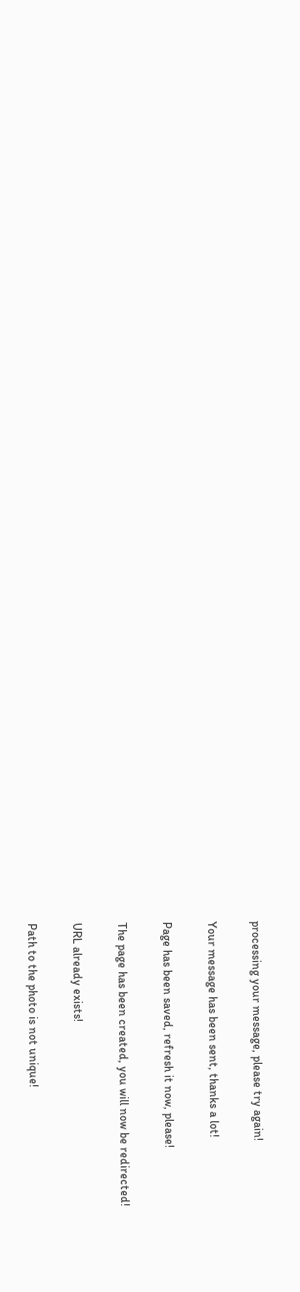processing your message, please try again!

Your message has been sent, thanks a lot!

Page has been saved, refresh it now, please!

The page has been created, you will now be redirected!

URL already exists!

Path to the photo is not unique!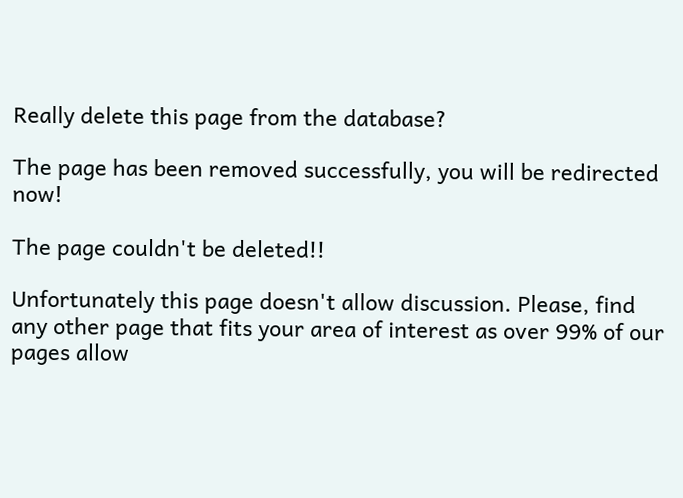Really delete this page from the database?

The page has been removed successfully, you will be redirected now!

The page couldn't be deleted!!

Unfortunately this page doesn't allow discussion. Please, find any other page that fits your area of interest as over 99% of our pages allow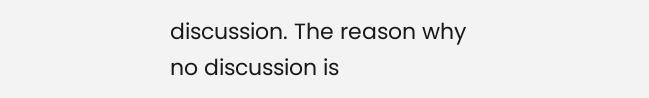discussion. The reason why no discussion is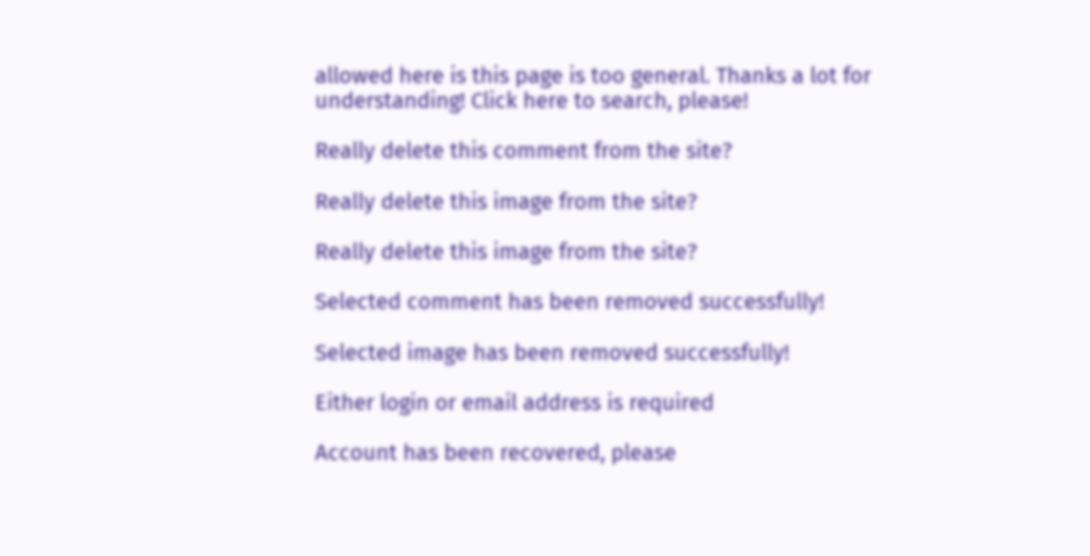allowed here is this page is too general. Thanks a lot for understanding! Click here to search, please!

Really delete this comment from the site?

Really delete this image from the site?

Really delete this image from the site?

Selected comment has been removed successfully!

Selected image has been removed successfully!

Either login or email address is required

Account has been recovered, please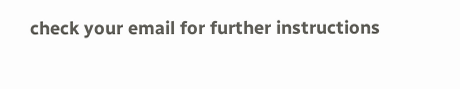check your email for further instructions